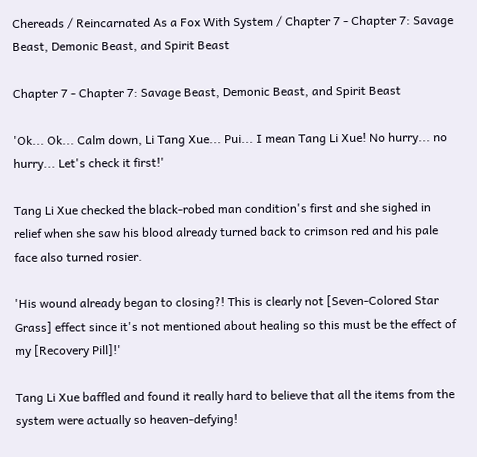Chereads / Reincarnated As a Fox With System / Chapter 7 - Chapter 7: Savage Beast, Demonic Beast, and Spirit Beast

Chapter 7 - Chapter 7: Savage Beast, Demonic Beast, and Spirit Beast

'Ok... Ok... Calm down, Li Tang Xue... Pui... I mean Tang Li Xue! No hurry... no hurry... Let's check it first!'

Tang Li Xue checked the black-robed man condition's first and she sighed in relief when she saw his blood already turned back to crimson red and his pale face also turned rosier.

'His wound already began to closing?! This is clearly not [Seven-Colored Star Grass] effect since it's not mentioned about healing so this must be the effect of my [Recovery Pill]!'

Tang Li Xue baffled and found it really hard to believe that all the items from the system were actually so heaven-defying!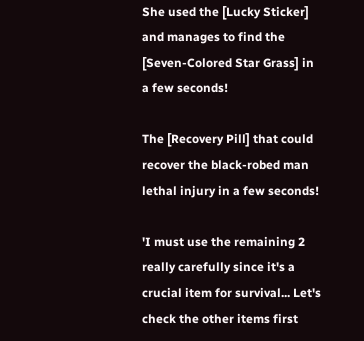She used the [Lucky Sticker] and manages to find the [Seven-Colored Star Grass] in a few seconds!

The [Recovery Pill] that could recover the black-robed man lethal injury in a few seconds!

'I must use the remaining 2 really carefully since it's a crucial item for survival... Let's check the other items first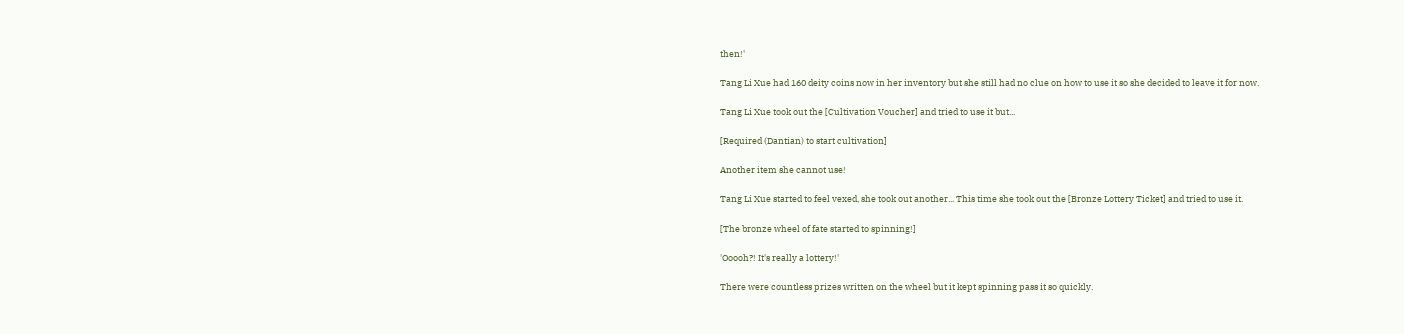then!'

Tang Li Xue had 160 deity coins now in her inventory but she still had no clue on how to use it so she decided to leave it for now.

Tang Li Xue took out the [Cultivation Voucher] and tried to use it but...

[Required (Dantian) to start cultivation]

Another item she cannot use!

Tang Li Xue started to feel vexed, she took out another... This time she took out the [Bronze Lottery Ticket] and tried to use it.

[The bronze wheel of fate started to spinning!]

'Ooooh?! It's really a lottery!'

There were countless prizes written on the wheel but it kept spinning pass it so quickly.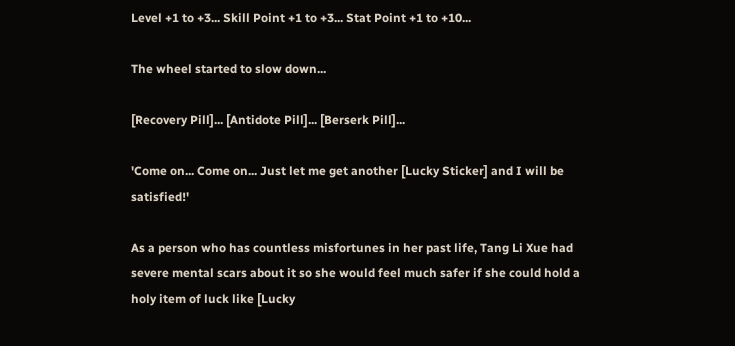Level +1 to +3... Skill Point +1 to +3... Stat Point +1 to +10...

The wheel started to slow down...

[Recovery Pill]... [Antidote Pill]... [Berserk Pill]...

'Come on... Come on... Just let me get another [Lucky Sticker] and I will be satisfied!'

As a person who has countless misfortunes in her past life, Tang Li Xue had severe mental scars about it so she would feel much safer if she could hold a holy item of luck like [Lucky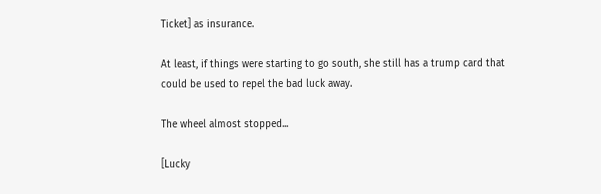Ticket] as insurance.

At least, if things were starting to go south, she still has a trump card that could be used to repel the bad luck away.

The wheel almost stopped...

[Lucky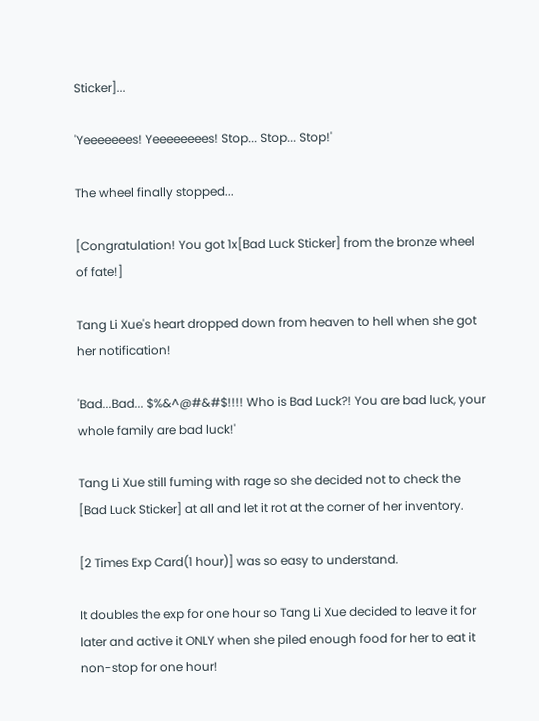Sticker]...

'Yeeeeeees! Yeeeeeeees! Stop... Stop... Stop!'

The wheel finally stopped...

[Congratulation! You got 1x[Bad Luck Sticker] from the bronze wheel of fate!]

Tang Li Xue's heart dropped down from heaven to hell when she got her notification!

'Bad...Bad... $%&^@#&#$!!!! Who is Bad Luck?! You are bad luck, your whole family are bad luck!'

Tang Li Xue still fuming with rage so she decided not to check the [Bad Luck Sticker] at all and let it rot at the corner of her inventory.

[2 Times Exp Card(1 hour)] was so easy to understand.

It doubles the exp for one hour so Tang Li Xue decided to leave it for later and active it ONLY when she piled enough food for her to eat it non-stop for one hour!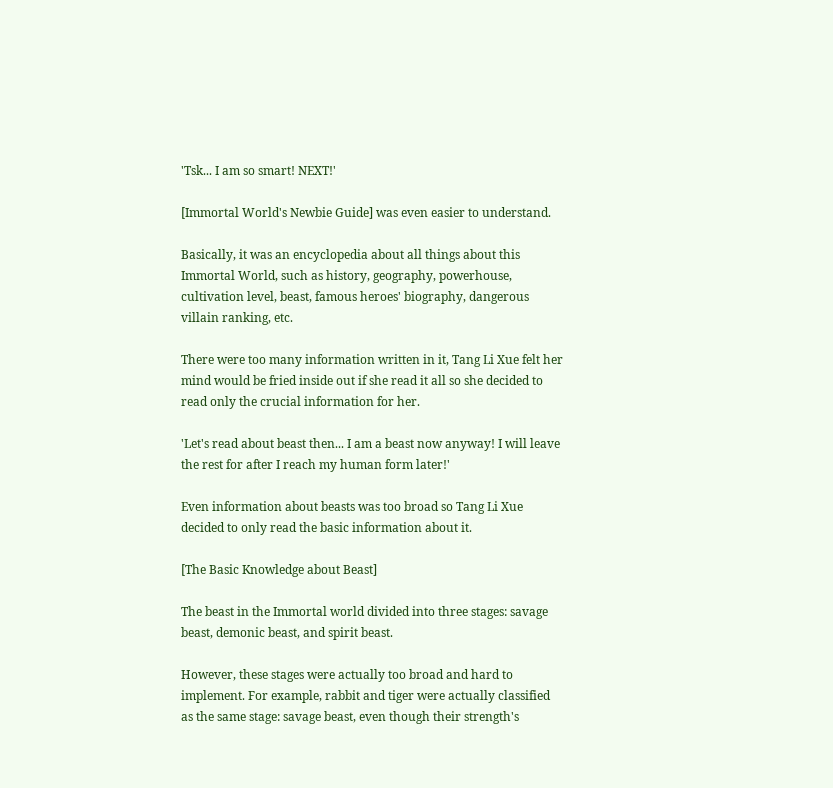'Tsk... I am so smart! NEXT!'

[Immortal World's Newbie Guide] was even easier to understand.

Basically, it was an encyclopedia about all things about this Immortal World, such as history, geography, powerhouse, cultivation level, beast, famous heroes' biography, dangerous villain ranking, etc.

There were too many information written in it, Tang Li Xue felt her mind would be fried inside out if she read it all so she decided to read only the crucial information for her.

'Let's read about beast then... I am a beast now anyway! I will leave the rest for after I reach my human form later!'

Even information about beasts was too broad so Tang Li Xue decided to only read the basic information about it.

[The Basic Knowledge about Beast]

The beast in the Immortal world divided into three stages: savage beast, demonic beast, and spirit beast.

However, these stages were actually too broad and hard to implement. For example, rabbit and tiger were actually classified as the same stage: savage beast, even though their strength's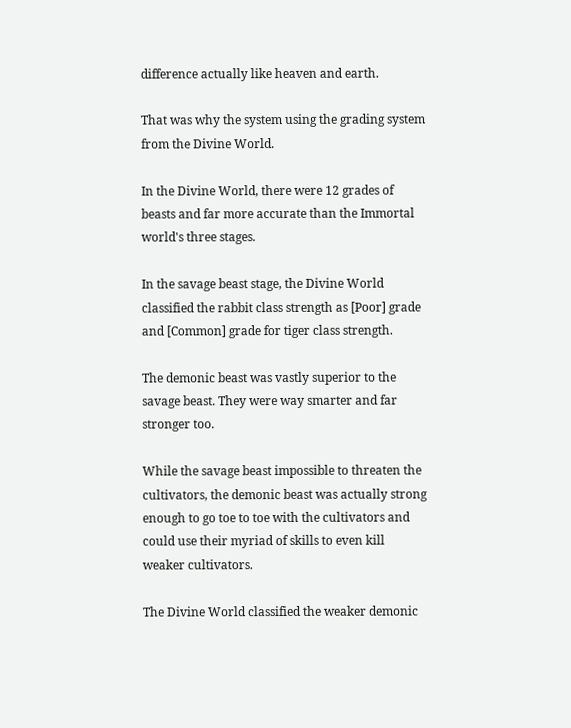difference actually like heaven and earth.

That was why the system using the grading system from the Divine World.

In the Divine World, there were 12 grades of beasts and far more accurate than the Immortal world's three stages.

In the savage beast stage, the Divine World classified the rabbit class strength as [Poor] grade and [Common] grade for tiger class strength.

The demonic beast was vastly superior to the savage beast. They were way smarter and far stronger too.

While the savage beast impossible to threaten the cultivators, the demonic beast was actually strong enough to go toe to toe with the cultivators and could use their myriad of skills to even kill weaker cultivators.

The Divine World classified the weaker demonic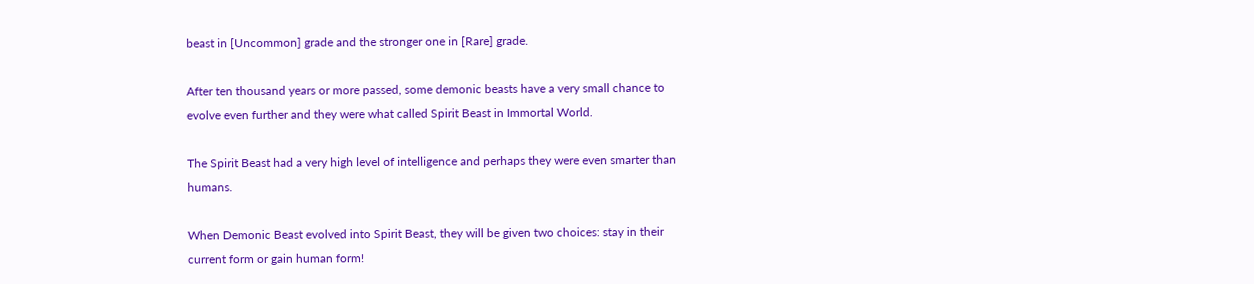beast in [Uncommon] grade and the stronger one in [Rare] grade.

After ten thousand years or more passed, some demonic beasts have a very small chance to evolve even further and they were what called Spirit Beast in Immortal World.

The Spirit Beast had a very high level of intelligence and perhaps they were even smarter than humans.

When Demonic Beast evolved into Spirit Beast, they will be given two choices: stay in their current form or gain human form!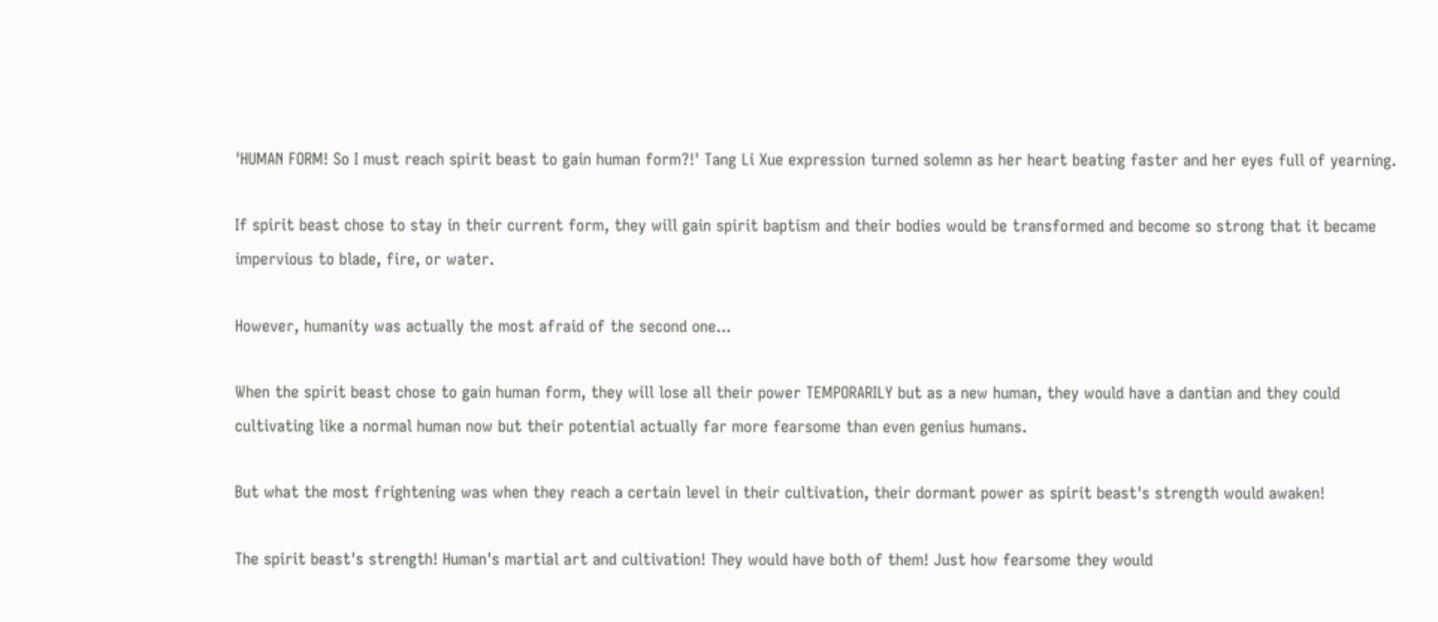'HUMAN FORM! So I must reach spirit beast to gain human form?!' Tang Li Xue expression turned solemn as her heart beating faster and her eyes full of yearning.

If spirit beast chose to stay in their current form, they will gain spirit baptism and their bodies would be transformed and become so strong that it became impervious to blade, fire, or water.

However, humanity was actually the most afraid of the second one...

When the spirit beast chose to gain human form, they will lose all their power TEMPORARILY but as a new human, they would have a dantian and they could cultivating like a normal human now but their potential actually far more fearsome than even genius humans.

But what the most frightening was when they reach a certain level in their cultivation, their dormant power as spirit beast's strength would awaken!

The spirit beast's strength! Human's martial art and cultivation! They would have both of them! Just how fearsome they would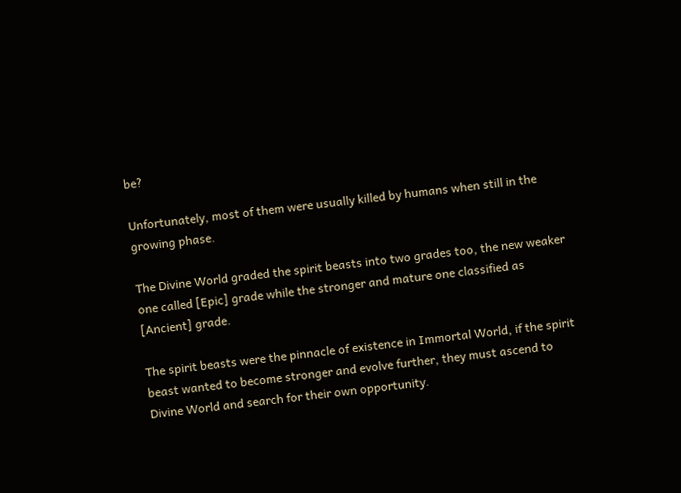be?

Unfortunately, most of them were usually killed by humans when still in the growing phase.

The Divine World graded the spirit beasts into two grades too, the new weaker one called [Epic] grade while the stronger and mature one classified as [Ancient] grade.

The spirit beasts were the pinnacle of existence in Immortal World, if the spirit beast wanted to become stronger and evolve further, they must ascend to Divine World and search for their own opportunity.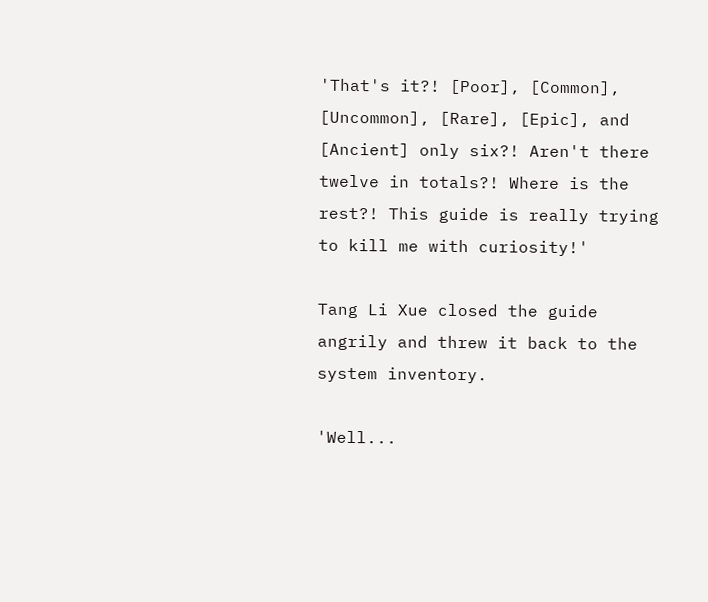'That's it?! [Poor], [Common], [Uncommon], [Rare], [Epic], and [Ancient] only six?! Aren't there twelve in totals?! Where is the rest?! This guide is really trying to kill me with curiosity!'

Tang Li Xue closed the guide angrily and threw it back to the system inventory.

'Well...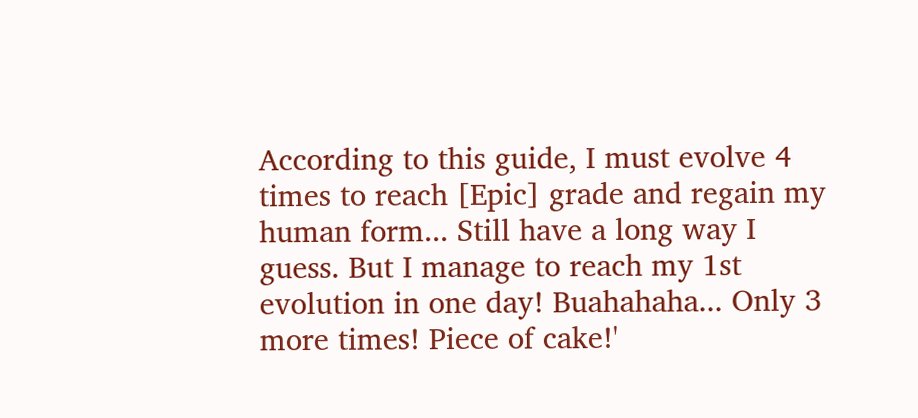According to this guide, I must evolve 4 times to reach [Epic] grade and regain my human form... Still have a long way I guess. But I manage to reach my 1st evolution in one day! Buahahaha... Only 3 more times! Piece of cake!'